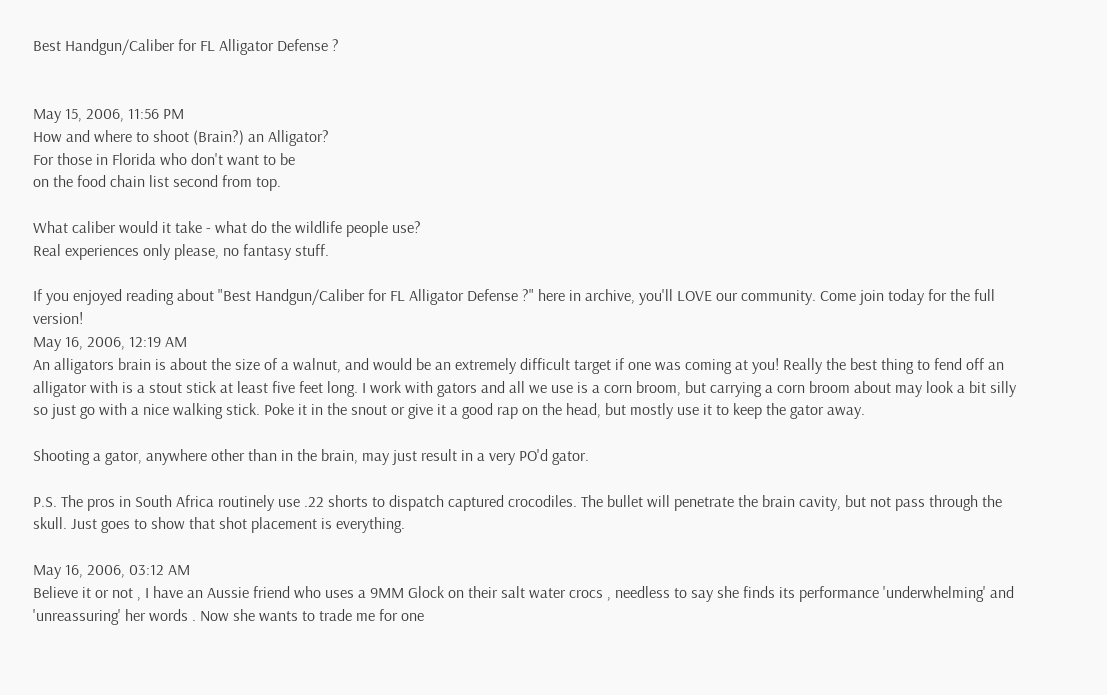Best Handgun/Caliber for FL Alligator Defense ?


May 15, 2006, 11:56 PM
How and where to shoot (Brain?) an Alligator?
For those in Florida who don't want to be
on the food chain list second from top.

What caliber would it take - what do the wildlife people use?
Real experiences only please, no fantasy stuff.

If you enjoyed reading about "Best Handgun/Caliber for FL Alligator Defense ?" here in archive, you'll LOVE our community. Come join today for the full version!
May 16, 2006, 12:19 AM
An alligators brain is about the size of a walnut, and would be an extremely difficult target if one was coming at you! Really the best thing to fend off an alligator with is a stout stick at least five feet long. I work with gators and all we use is a corn broom, but carrying a corn broom about may look a bit silly so just go with a nice walking stick. Poke it in the snout or give it a good rap on the head, but mostly use it to keep the gator away.

Shooting a gator, anywhere other than in the brain, may just result in a very PO'd gator.

P.S. The pros in South Africa routinely use .22 shorts to dispatch captured crocodiles. The bullet will penetrate the brain cavity, but not pass through the skull. Just goes to show that shot placement is everything.

May 16, 2006, 03:12 AM
Believe it or not , I have an Aussie friend who uses a 9MM Glock on their salt water crocs , needless to say she finds its performance 'underwhelming' and 'unreassuring' her words . Now she wants to trade me for one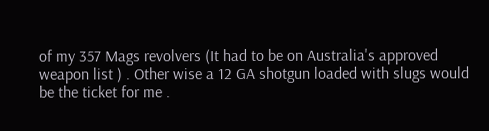of my 357 Mags revolvers (It had to be on Australia's approved weapon list ) . Other wise a 12 GA shotgun loaded with slugs would be the ticket for me .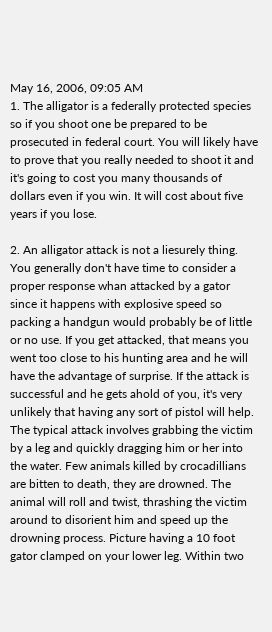May 16, 2006, 09:05 AM
1. The alligator is a federally protected species so if you shoot one be prepared to be prosecuted in federal court. You will likely have to prove that you really needed to shoot it and it's going to cost you many thousands of dollars even if you win. It will cost about five years if you lose.

2. An alligator attack is not a liesurely thing. You generally don't have time to consider a proper response whan attacked by a gator since it happens with explosive speed so packing a handgun would probably be of little or no use. If you get attacked, that means you went too close to his hunting area and he will have the advantage of surprise. If the attack is successful and he gets ahold of you, it's very unlikely that having any sort of pistol will help. The typical attack involves grabbing the victim by a leg and quickly dragging him or her into the water. Few animals killed by crocadillians are bitten to death, they are drowned. The animal will roll and twist, thrashing the victim around to disorient him and speed up the drowning process. Picture having a 10 foot gator clamped on your lower leg. Within two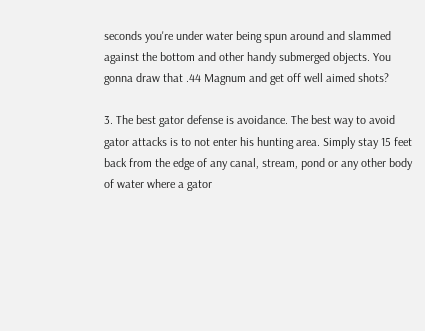seconds you're under water being spun around and slammed against the bottom and other handy submerged objects. You gonna draw that .44 Magnum and get off well aimed shots?

3. The best gator defense is avoidance. The best way to avoid gator attacks is to not enter his hunting area. Simply stay 15 feet back from the edge of any canal, stream, pond or any other body of water where a gator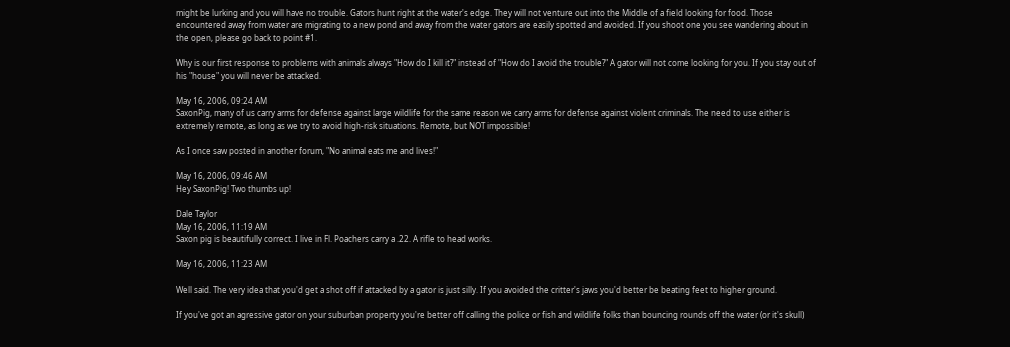might be lurking and you will have no trouble. Gators hunt right at the water's edge. They will not venture out into the Middle of a field looking for food. Those encountered away from water are migrating to a new pond and away from the water gators are easily spotted and avoided. If you shoot one you see wandering about in the open, please go back to point #1.

Why is our first response to problems with animals always "How do I kill it?" instead of "How do I avoid the trouble?" A gator will not come looking for you. If you stay out of his "house" you will never be attacked.

May 16, 2006, 09:24 AM
SaxonPig, many of us carry arms for defense against large wildlife for the same reason we carry arms for defense against violent criminals. The need to use either is extremely remote, as long as we try to avoid high-risk situations. Remote, but NOT impossible!

As I once saw posted in another forum, "No animal eats me and lives!"

May 16, 2006, 09:46 AM
Hey SaxonPig! Two thumbs up!

Dale Taylor
May 16, 2006, 11:19 AM
Saxon pig is beautifully correct. I live in Fl. Poachers carry a .22. A rifle to head works.

May 16, 2006, 11:23 AM

Well said. The very idea that you'd get a shot off if attacked by a gator is just silly. If you avoided the critter's jaws you'd better be beating feet to higher ground.

If you've got an agressive gator on your suburban property you're better off calling the police or fish and wildlife folks than bouncing rounds off the water (or it's skull)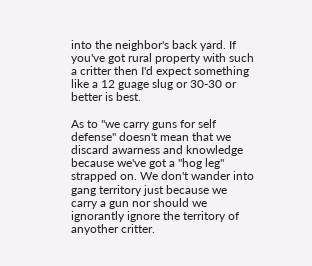into the neighbor's back yard. If you've got rural property with such a critter then I'd expect something like a 12 guage slug or 30-30 or better is best.

As to "we carry guns for self defense" doesn't mean that we discard awarness and knowledge because we've got a "hog leg" strapped on. We don't wander into gang territory just because we carry a gun nor should we ignorantly ignore the territory of anyother critter.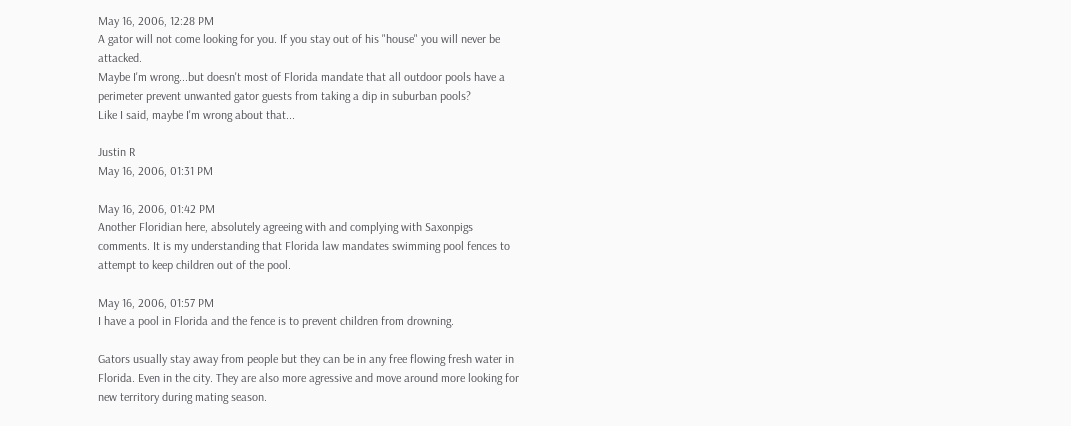May 16, 2006, 12:28 PM
A gator will not come looking for you. If you stay out of his "house" you will never be attacked.
Maybe I'm wrong...but doesn't most of Florida mandate that all outdoor pools have a perimeter prevent unwanted gator guests from taking a dip in suburban pools?
Like I said, maybe I'm wrong about that...

Justin R
May 16, 2006, 01:31 PM

May 16, 2006, 01:42 PM
Another Floridian here, absolutely agreeing with and complying with Saxonpigs comments. It is my understanding that Florida law mandates swimming pool fences to attempt to keep children out of the pool.

May 16, 2006, 01:57 PM
I have a pool in Florida and the fence is to prevent children from drowning.

Gators usually stay away from people but they can be in any free flowing fresh water in Florida. Even in the city. They are also more agressive and move around more looking for new territory during mating season.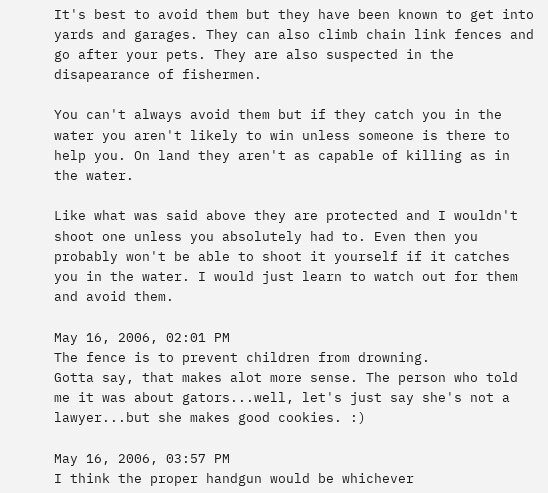It's best to avoid them but they have been known to get into yards and garages. They can also climb chain link fences and go after your pets. They are also suspected in the disapearance of fishermen.

You can't always avoid them but if they catch you in the water you aren't likely to win unless someone is there to help you. On land they aren't as capable of killing as in the water.

Like what was said above they are protected and I wouldn't shoot one unless you absolutely had to. Even then you probably won't be able to shoot it yourself if it catches you in the water. I would just learn to watch out for them and avoid them.

May 16, 2006, 02:01 PM
The fence is to prevent children from drowning.
Gotta say, that makes alot more sense. The person who told me it was about gators...well, let's just say she's not a lawyer...but she makes good cookies. :)

May 16, 2006, 03:57 PM
I think the proper handgun would be whichever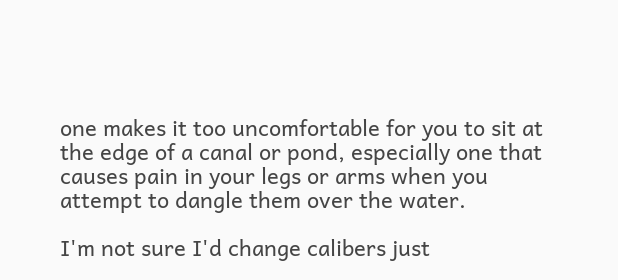one makes it too uncomfortable for you to sit at the edge of a canal or pond, especially one that causes pain in your legs or arms when you attempt to dangle them over the water.

I'm not sure I'd change calibers just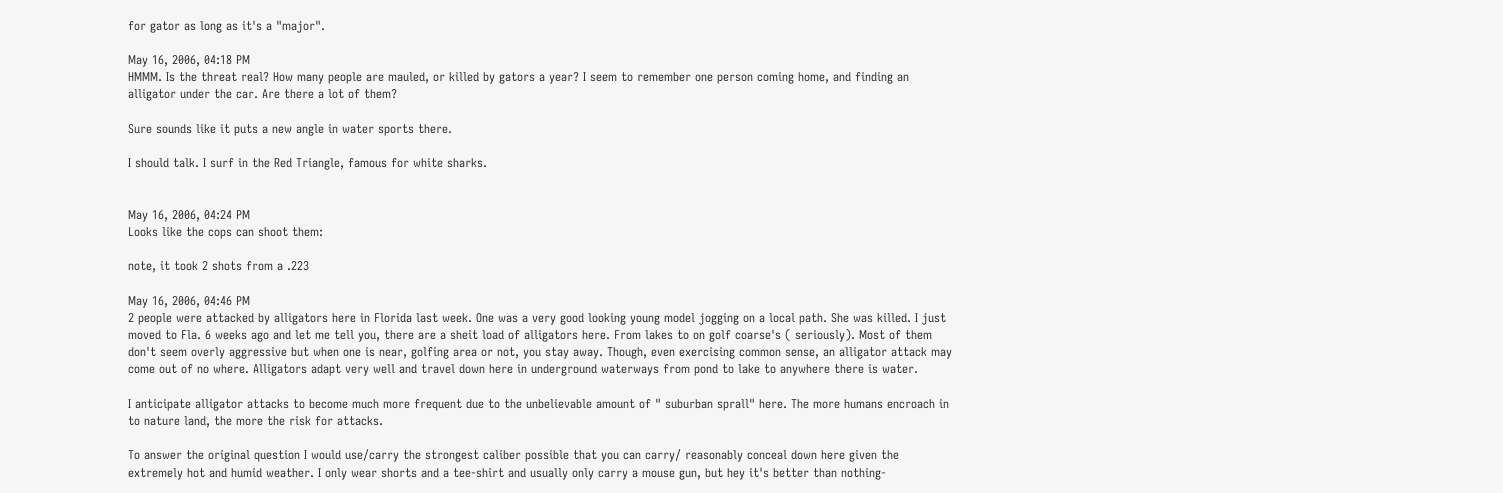for gator as long as it's a "major".

May 16, 2006, 04:18 PM
HMMM. Is the threat real? How many people are mauled, or killed by gators a year? I seem to remember one person coming home, and finding an alligator under the car. Are there a lot of them?

Sure sounds like it puts a new angle in water sports there.

I should talk. I surf in the Red Triangle, famous for white sharks.


May 16, 2006, 04:24 PM
Looks like the cops can shoot them:

note, it took 2 shots from a .223

May 16, 2006, 04:46 PM
2 people were attacked by alligators here in Florida last week. One was a very good looking young model jogging on a local path. She was killed. I just moved to Fla. 6 weeks ago and let me tell you, there are a sheit load of alligators here. From lakes to on golf coarse's ( seriously). Most of them don't seem overly aggressive but when one is near, golfing area or not, you stay away. Though, even exercising common sense, an alligator attack may come out of no where. Alligators adapt very well and travel down here in underground waterways from pond to lake to anywhere there is water.

I anticipate alligator attacks to become much more frequent due to the unbelievable amount of " suburban sprall" here. The more humans encroach in to nature land, the more the risk for attacks.

To answer the original question I would use/carry the strongest caliber possible that you can carry/ reasonably conceal down here given the extremely hot and humid weather. I only wear shorts and a tee-shirt and usually only carry a mouse gun, but hey it's better than nothing-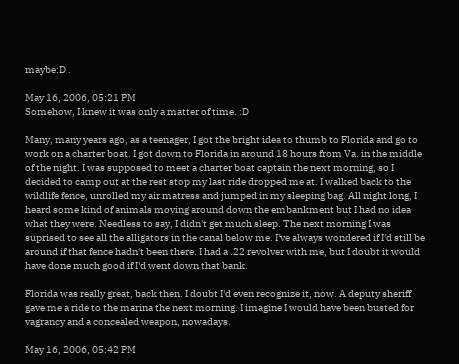maybe:D .

May 16, 2006, 05:21 PM
Somehow, I knew it was only a matter of time. :D

Many, many years ago, as a teenager, I got the bright idea to thumb to Florida and go to work on a charter boat. I got down to Florida in around 18 hours from Va. in the middle of the night. I was supposed to meet a charter boat captain the next morning, so I decided to camp out at the rest stop my last ride dropped me at. I walked back to the wildlife fence, unrolled my air matress and jumped in my sleeping bag. All night long, I heard some kind of animals moving around down the embankment but I had no idea what they were. Needless to say, I didn't get much sleep. The next morning I was suprised to see all the alligators in the canal below me. I've always wondered if I'd still be around if that fence hadn't been there. I had a .22 revolver with me, but I doubt it would have done much good if I'd went down that bank.

Florida was really great, back then. I doubt I'd even recognize it, now. A deputy sheriff gave me a ride to the marina the next morning. I imagine I would have been busted for vagrancy and a concealed weapon, nowadays.

May 16, 2006, 05:42 PM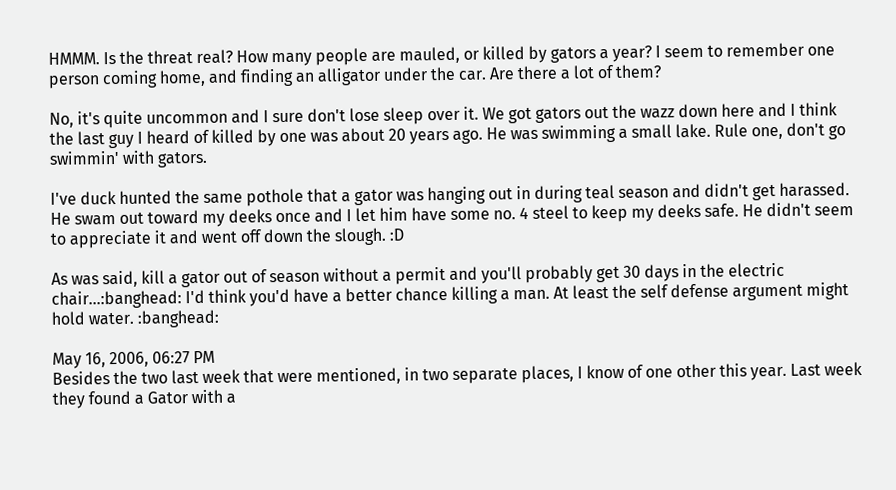HMMM. Is the threat real? How many people are mauled, or killed by gators a year? I seem to remember one person coming home, and finding an alligator under the car. Are there a lot of them?

No, it's quite uncommon and I sure don't lose sleep over it. We got gators out the wazz down here and I think the last guy I heard of killed by one was about 20 years ago. He was swimming a small lake. Rule one, don't go swimmin' with gators.

I've duck hunted the same pothole that a gator was hanging out in during teal season and didn't get harassed. He swam out toward my deeks once and I let him have some no. 4 steel to keep my deeks safe. He didn't seem to appreciate it and went off down the slough. :D

As was said, kill a gator out of season without a permit and you'll probably get 30 days in the electric chair...:banghead: I'd think you'd have a better chance killing a man. At least the self defense argument might hold water. :banghead:

May 16, 2006, 06:27 PM
Besides the two last week that were mentioned, in two separate places, I know of one other this year. Last week they found a Gator with a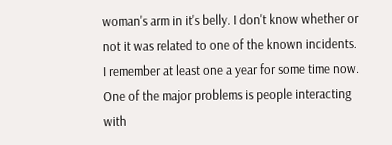woman's arm in it's belly. I don't know whether or not it was related to one of the known incidents. I remember at least one a year for some time now. One of the major problems is people interacting with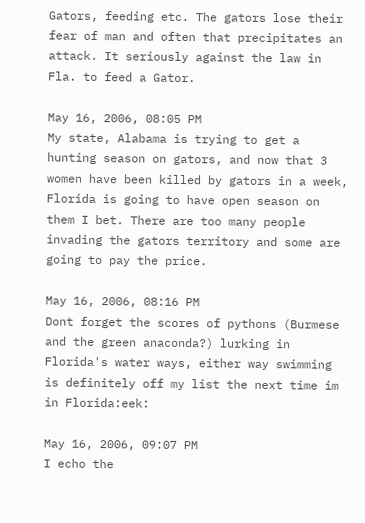Gators, feeding etc. The gators lose their fear of man and often that precipitates an attack. It seriously against the law in Fla. to feed a Gator.

May 16, 2006, 08:05 PM
My state, Alabama is trying to get a hunting season on gators, and now that 3 women have been killed by gators in a week, Florida is going to have open season on them I bet. There are too many people invading the gators territory and some are going to pay the price.

May 16, 2006, 08:16 PM
Dont forget the scores of pythons (Burmese and the green anaconda?) lurking in Florida's water ways, either way swimming is definitely off my list the next time im in Florida:eek:

May 16, 2006, 09:07 PM
I echo the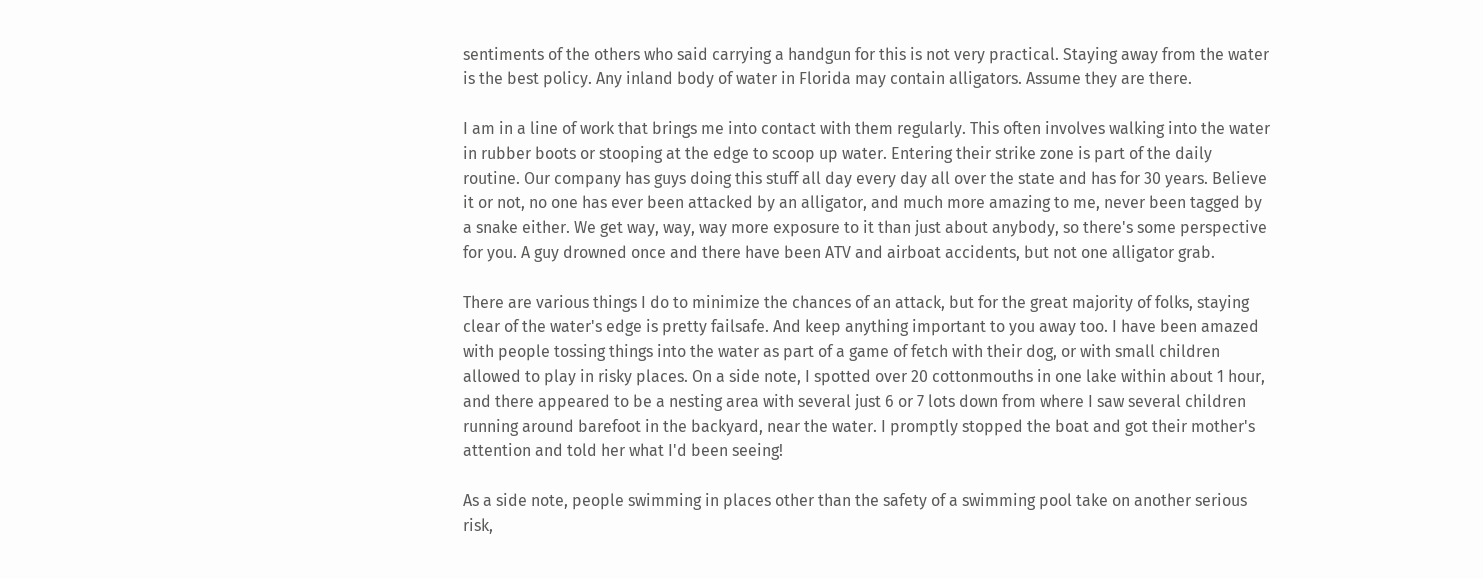sentiments of the others who said carrying a handgun for this is not very practical. Staying away from the water is the best policy. Any inland body of water in Florida may contain alligators. Assume they are there.

I am in a line of work that brings me into contact with them regularly. This often involves walking into the water in rubber boots or stooping at the edge to scoop up water. Entering their strike zone is part of the daily routine. Our company has guys doing this stuff all day every day all over the state and has for 30 years. Believe it or not, no one has ever been attacked by an alligator, and much more amazing to me, never been tagged by a snake either. We get way, way, way more exposure to it than just about anybody, so there's some perspective for you. A guy drowned once and there have been ATV and airboat accidents, but not one alligator grab.

There are various things I do to minimize the chances of an attack, but for the great majority of folks, staying clear of the water's edge is pretty failsafe. And keep anything important to you away too. I have been amazed with people tossing things into the water as part of a game of fetch with their dog, or with small children allowed to play in risky places. On a side note, I spotted over 20 cottonmouths in one lake within about 1 hour, and there appeared to be a nesting area with several just 6 or 7 lots down from where I saw several children running around barefoot in the backyard, near the water. I promptly stopped the boat and got their mother's attention and told her what I'd been seeing!

As a side note, people swimming in places other than the safety of a swimming pool take on another serious risk,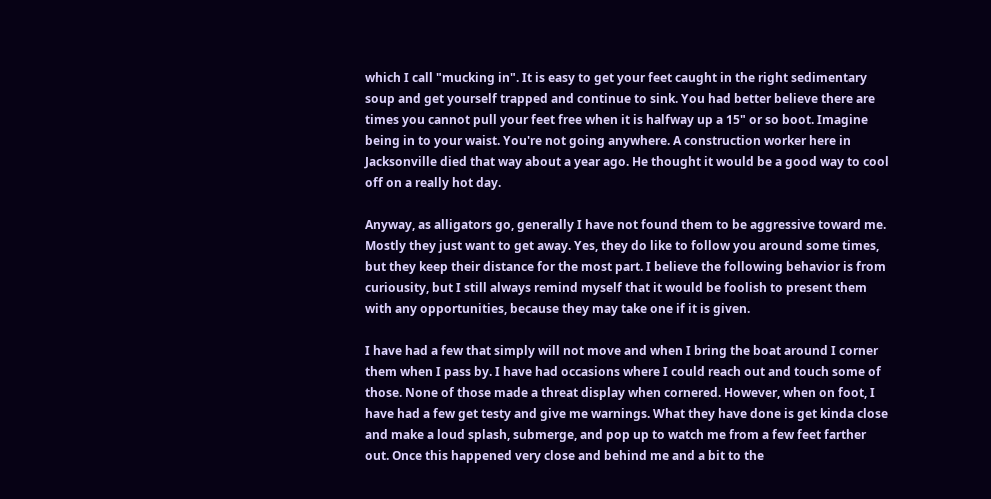which I call "mucking in". It is easy to get your feet caught in the right sedimentary soup and get yourself trapped and continue to sink. You had better believe there are times you cannot pull your feet free when it is halfway up a 15" or so boot. Imagine being in to your waist. You're not going anywhere. A construction worker here in Jacksonville died that way about a year ago. He thought it would be a good way to cool off on a really hot day.

Anyway, as alligators go, generally I have not found them to be aggressive toward me. Mostly they just want to get away. Yes, they do like to follow you around some times, but they keep their distance for the most part. I believe the following behavior is from curiousity, but I still always remind myself that it would be foolish to present them with any opportunities, because they may take one if it is given.

I have had a few that simply will not move and when I bring the boat around I corner them when I pass by. I have had occasions where I could reach out and touch some of those. None of those made a threat display when cornered. However, when on foot, I have had a few get testy and give me warnings. What they have done is get kinda close and make a loud splash, submerge, and pop up to watch me from a few feet farther out. Once this happened very close and behind me and a bit to the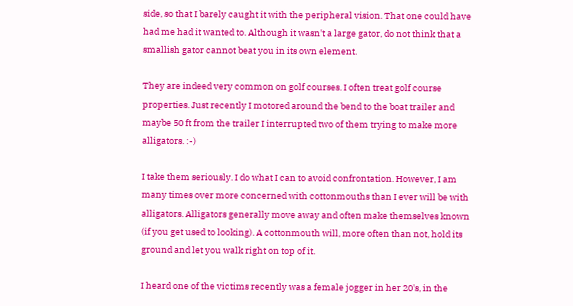side, so that I barely caught it with the peripheral vision. That one could have had me had it wanted to. Although it wasn't a large gator, do not think that a smallish gator cannot beat you in its own element.

They are indeed very common on golf courses. I often treat golf course properties. Just recently I motored around the bend to the boat trailer and maybe 50 ft from the trailer I interrupted two of them trying to make more alligators. :-)

I take them seriously. I do what I can to avoid confrontation. However, I am many times over more concerned with cottonmouths than I ever will be with alligators. Alligators generally move away and often make themselves known (if you get used to looking). A cottonmouth will, more often than not, hold its ground and let you walk right on top of it.

I heard one of the victims recently was a female jogger in her 20's, in the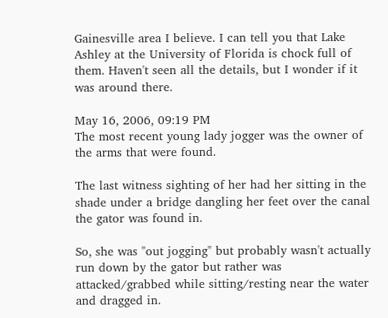Gainesville area I believe. I can tell you that Lake Ashley at the University of Florida is chock full of them. Haven't seen all the details, but I wonder if it was around there.

May 16, 2006, 09:19 PM
The most recent young lady jogger was the owner of the arms that were found.

The last witness sighting of her had her sitting in the shade under a bridge dangling her feet over the canal the gator was found in.

So, she was "out jogging" but probably wasn't actually run down by the gator but rather was attacked/grabbed while sitting/resting near the water and dragged in.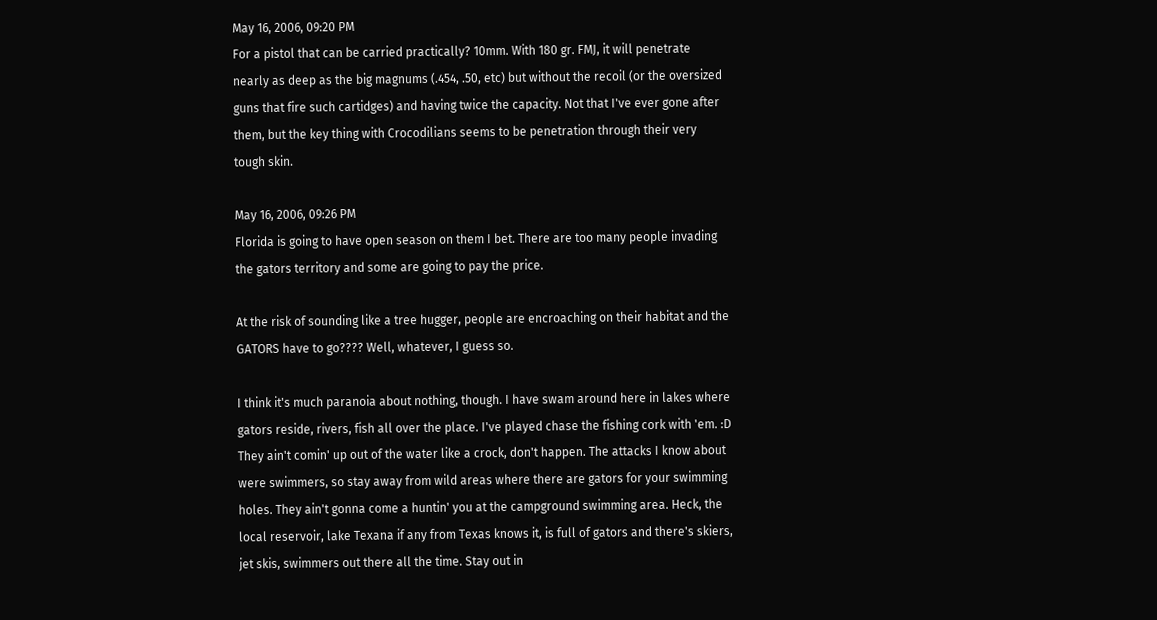May 16, 2006, 09:20 PM
For a pistol that can be carried practically? 10mm. With 180 gr. FMJ, it will penetrate nearly as deep as the big magnums (.454, .50, etc) but without the recoil (or the oversized guns that fire such cartidges) and having twice the capacity. Not that I've ever gone after them, but the key thing with Crocodilians seems to be penetration through their very tough skin.

May 16, 2006, 09:26 PM
Florida is going to have open season on them I bet. There are too many people invading the gators territory and some are going to pay the price.

At the risk of sounding like a tree hugger, people are encroaching on their habitat and the GATORS have to go???? Well, whatever, I guess so.

I think it's much paranoia about nothing, though. I have swam around here in lakes where gators reside, rivers, fish all over the place. I've played chase the fishing cork with 'em. :D They ain't comin' up out of the water like a crock, don't happen. The attacks I know about were swimmers, so stay away from wild areas where there are gators for your swimming holes. They ain't gonna come a huntin' you at the campground swimming area. Heck, the local reservoir, lake Texana if any from Texas knows it, is full of gators and there's skiers, jet skis, swimmers out there all the time. Stay out in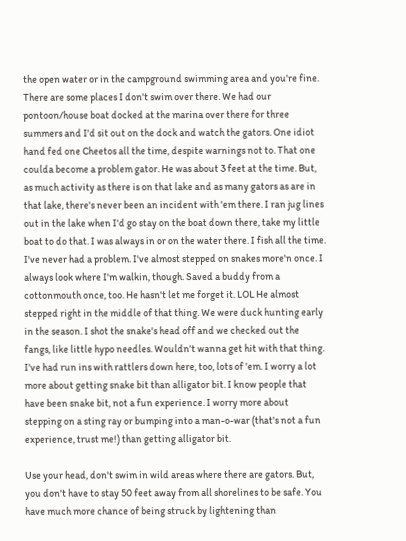the open water or in the campground swimming area and you're fine. There are some places I don't swim over there. We had our pontoon/house boat docked at the marina over there for three summers and I'd sit out on the dock and watch the gators. One idiot hand fed one Cheetos all the time, despite warnings not to. That one coulda become a problem gator. He was about 3 feet at the time. But, as much activity as there is on that lake and as many gators as are in that lake, there's never been an incident with 'em there. I ran jug lines out in the lake when I'd go stay on the boat down there, take my little boat to do that. I was always in or on the water there. I fish all the time. I've never had a problem. I've almost stepped on snakes more'n once. I always look where I'm walkin, though. Saved a buddy from a cottonmouth once, too. He hasn't let me forget it. LOL He almost stepped right in the middle of that thing. We were duck hunting early in the season. I shot the snake's head off and we checked out the fangs, like little hypo needles. Wouldn't wanna get hit with that thing. I've had run ins with rattlers down here, too, lots of 'em. I worry a lot more about getting snake bit than alligator bit. I know people that have been snake bit, not a fun experience. I worry more about stepping on a sting ray or bumping into a man-o-war (that's not a fun experience, trust me!) than getting alligator bit.

Use your head, don't swim in wild areas where there are gators. But, you don't have to stay 50 feet away from all shorelines to be safe. You have much more chance of being struck by lightening than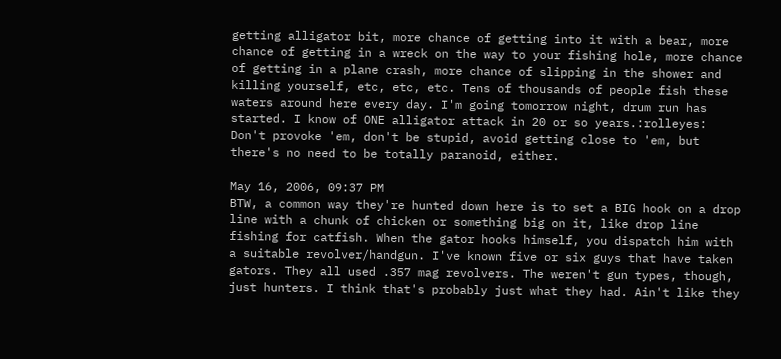getting alligator bit, more chance of getting into it with a bear, more chance of getting in a wreck on the way to your fishing hole, more chance of getting in a plane crash, more chance of slipping in the shower and killing yourself, etc, etc, etc. Tens of thousands of people fish these waters around here every day. I'm going tomorrow night, drum run has started. I know of ONE alligator attack in 20 or so years.:rolleyes: Don't provoke 'em, don't be stupid, avoid getting close to 'em, but there's no need to be totally paranoid, either.

May 16, 2006, 09:37 PM
BTW, a common way they're hunted down here is to set a BIG hook on a drop line with a chunk of chicken or something big on it, like drop line fishing for catfish. When the gator hooks himself, you dispatch him with a suitable revolver/handgun. I've known five or six guys that have taken gators. They all used .357 mag revolvers. The weren't gun types, though, just hunters. I think that's probably just what they had. Ain't like they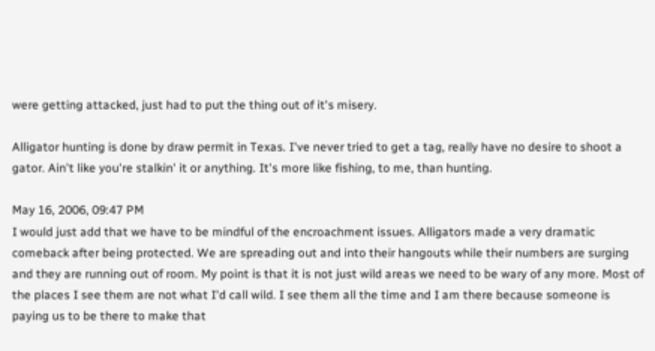were getting attacked, just had to put the thing out of it's misery.

Alligator hunting is done by draw permit in Texas. I've never tried to get a tag, really have no desire to shoot a gator. Ain't like you're stalkin' it or anything. It's more like fishing, to me, than hunting.

May 16, 2006, 09:47 PM
I would just add that we have to be mindful of the encroachment issues. Alligators made a very dramatic comeback after being protected. We are spreading out and into their hangouts while their numbers are surging and they are running out of room. My point is that it is not just wild areas we need to be wary of any more. Most of the places I see them are not what I'd call wild. I see them all the time and I am there because someone is paying us to be there to make that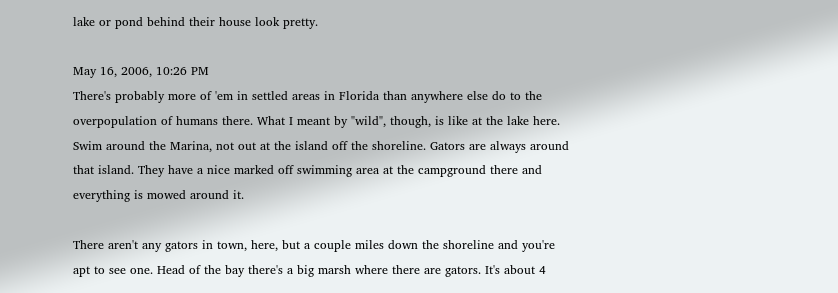lake or pond behind their house look pretty.

May 16, 2006, 10:26 PM
There's probably more of 'em in settled areas in Florida than anywhere else do to the overpopulation of humans there. What I meant by "wild", though, is like at the lake here. Swim around the Marina, not out at the island off the shoreline. Gators are always around that island. They have a nice marked off swimming area at the campground there and everything is mowed around it.

There aren't any gators in town, here, but a couple miles down the shoreline and you're apt to see one. Head of the bay there's a big marsh where there are gators. It's about 4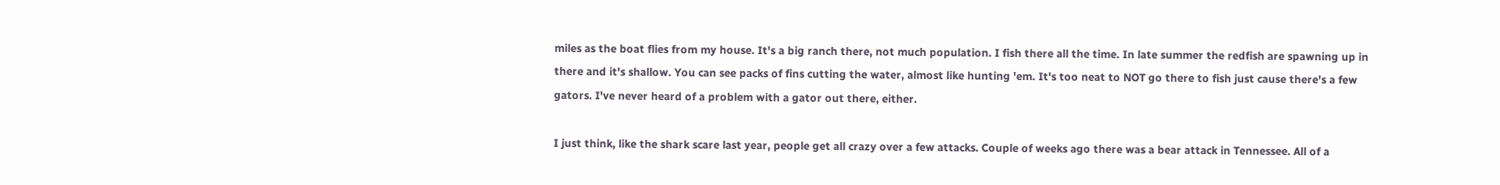miles as the boat flies from my house. It's a big ranch there, not much population. I fish there all the time. In late summer the redfish are spawning up in there and it's shallow. You can see packs of fins cutting the water, almost like hunting 'em. It's too neat to NOT go there to fish just cause there's a few gators. I've never heard of a problem with a gator out there, either.

I just think, like the shark scare last year, people get all crazy over a few attacks. Couple of weeks ago there was a bear attack in Tennessee. All of a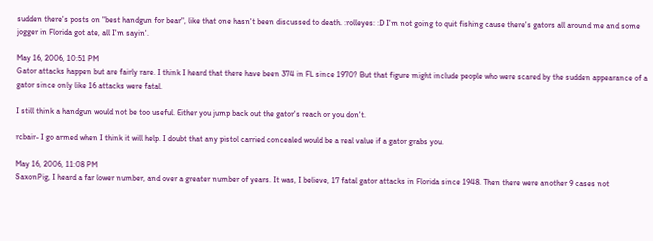sudden there's posts on "best handgun for bear", like that one hasn't been discussed to death. :rolleyes: :D I'm not going to quit fishing cause there's gators all around me and some jogger in Florida got ate, all I'm sayin'.

May 16, 2006, 10:51 PM
Gator attacks happen but are fairly rare. I think I heard that there have been 374 in FL since 1970? But that figure might include people who were scared by the sudden appearance of a gator since only like 16 attacks were fatal.

I still think a handgun would not be too useful. Either you jump back out the gator's reach or you don't.

rcbair- I go armed when I think it will help. I doubt that any pistol carried concealed would be a real value if a gator grabs you.

May 16, 2006, 11:08 PM
SaxonPig, I heard a far lower number, and over a greater number of years. It was, I believe, 17 fatal gator attacks in Florida since 1948. Then there were another 9 cases not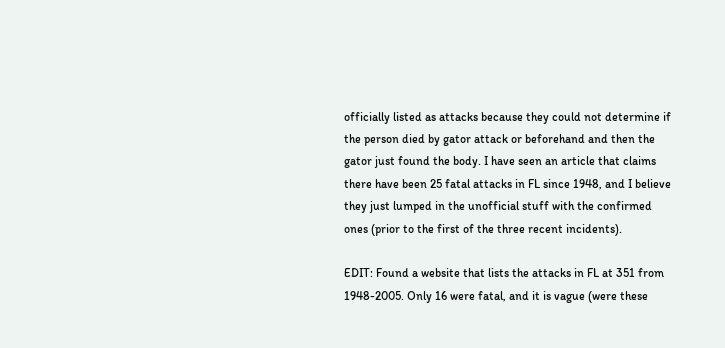officially listed as attacks because they could not determine if the person died by gator attack or beforehand and then the gator just found the body. I have seen an article that claims there have been 25 fatal attacks in FL since 1948, and I believe they just lumped in the unofficial stuff with the confirmed ones (prior to the first of the three recent incidents).

EDIT: Found a website that lists the attacks in FL at 351 from 1948-2005. Only 16 were fatal, and it is vague (were these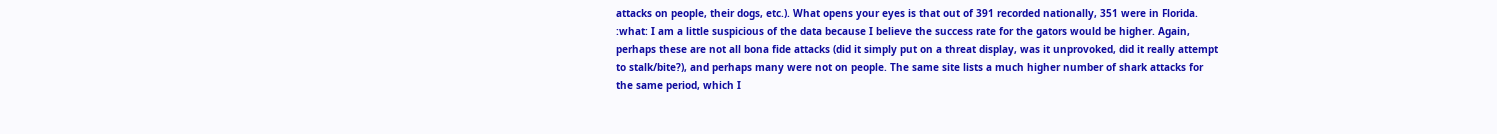attacks on people, their dogs, etc.). What opens your eyes is that out of 391 recorded nationally, 351 were in Florida. :what: I am a little suspicious of the data because I believe the success rate for the gators would be higher. Again, perhaps these are not all bona fide attacks (did it simply put on a threat display, was it unprovoked, did it really attempt to stalk/bite?), and perhaps many were not on people. The same site lists a much higher number of shark attacks for the same period, which I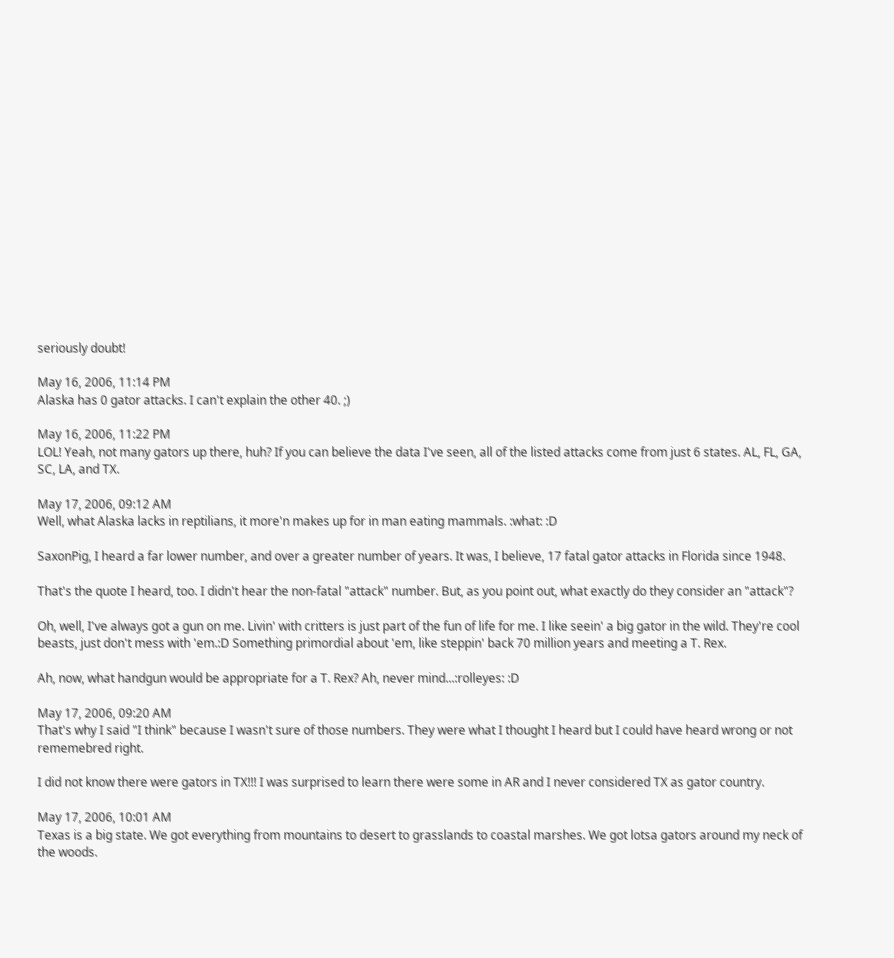seriously doubt!

May 16, 2006, 11:14 PM
Alaska has 0 gator attacks. I can't explain the other 40. ;)

May 16, 2006, 11:22 PM
LOL! Yeah, not many gators up there, huh? If you can believe the data I've seen, all of the listed attacks come from just 6 states. AL, FL, GA, SC, LA, and TX.

May 17, 2006, 09:12 AM
Well, what Alaska lacks in reptilians, it more'n makes up for in man eating mammals. :what: :D

SaxonPig, I heard a far lower number, and over a greater number of years. It was, I believe, 17 fatal gator attacks in Florida since 1948.

That's the quote I heard, too. I didn't hear the non-fatal "attack" number. But, as you point out, what exactly do they consider an "attack"?

Oh, well, I've always got a gun on me. Livin' with critters is just part of the fun of life for me. I like seein' a big gator in the wild. They're cool beasts, just don't mess with 'em.:D Something primordial about 'em, like steppin' back 70 million years and meeting a T. Rex.

Ah, now, what handgun would be appropriate for a T. Rex? Ah, never mind...:rolleyes: :D

May 17, 2006, 09:20 AM
That's why I said "I think" because I wasn't sure of those numbers. They were what I thought I heard but I could have heard wrong or not rememebred right.

I did not know there were gators in TX!!! I was surprised to learn there were some in AR and I never considered TX as gator country.

May 17, 2006, 10:01 AM
Texas is a big state. We got everything from mountains to desert to grasslands to coastal marshes. We got lotsa gators around my neck of the woods.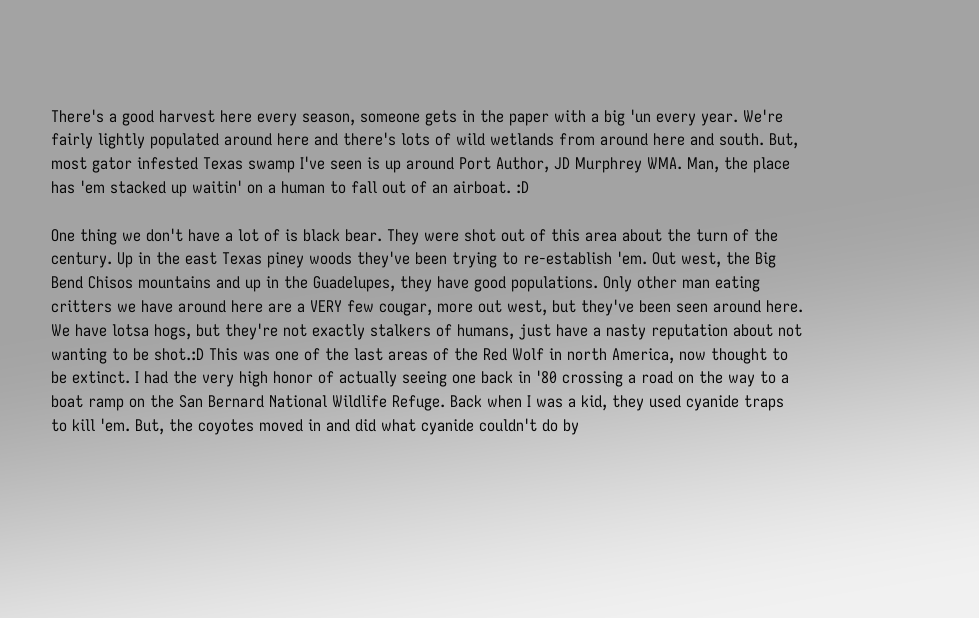There's a good harvest here every season, someone gets in the paper with a big 'un every year. We're fairly lightly populated around here and there's lots of wild wetlands from around here and south. But, most gator infested Texas swamp I've seen is up around Port Author, JD Murphrey WMA. Man, the place has 'em stacked up waitin' on a human to fall out of an airboat. :D

One thing we don't have a lot of is black bear. They were shot out of this area about the turn of the century. Up in the east Texas piney woods they've been trying to re-establish 'em. Out west, the Big Bend Chisos mountains and up in the Guadelupes, they have good populations. Only other man eating critters we have around here are a VERY few cougar, more out west, but they've been seen around here. We have lotsa hogs, but they're not exactly stalkers of humans, just have a nasty reputation about not wanting to be shot.:D This was one of the last areas of the Red Wolf in north America, now thought to be extinct. I had the very high honor of actually seeing one back in '80 crossing a road on the way to a boat ramp on the San Bernard National Wildlife Refuge. Back when I was a kid, they used cyanide traps to kill 'em. But, the coyotes moved in and did what cyanide couldn't do by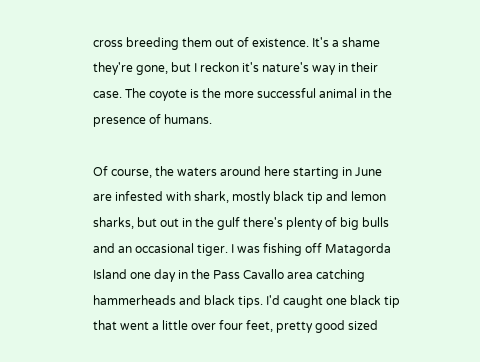cross breeding them out of existence. It's a shame they're gone, but I reckon it's nature's way in their case. The coyote is the more successful animal in the presence of humans.

Of course, the waters around here starting in June are infested with shark, mostly black tip and lemon sharks, but out in the gulf there's plenty of big bulls and an occasional tiger. I was fishing off Matagorda Island one day in the Pass Cavallo area catching hammerheads and black tips. I'd caught one black tip that went a little over four feet, pretty good sized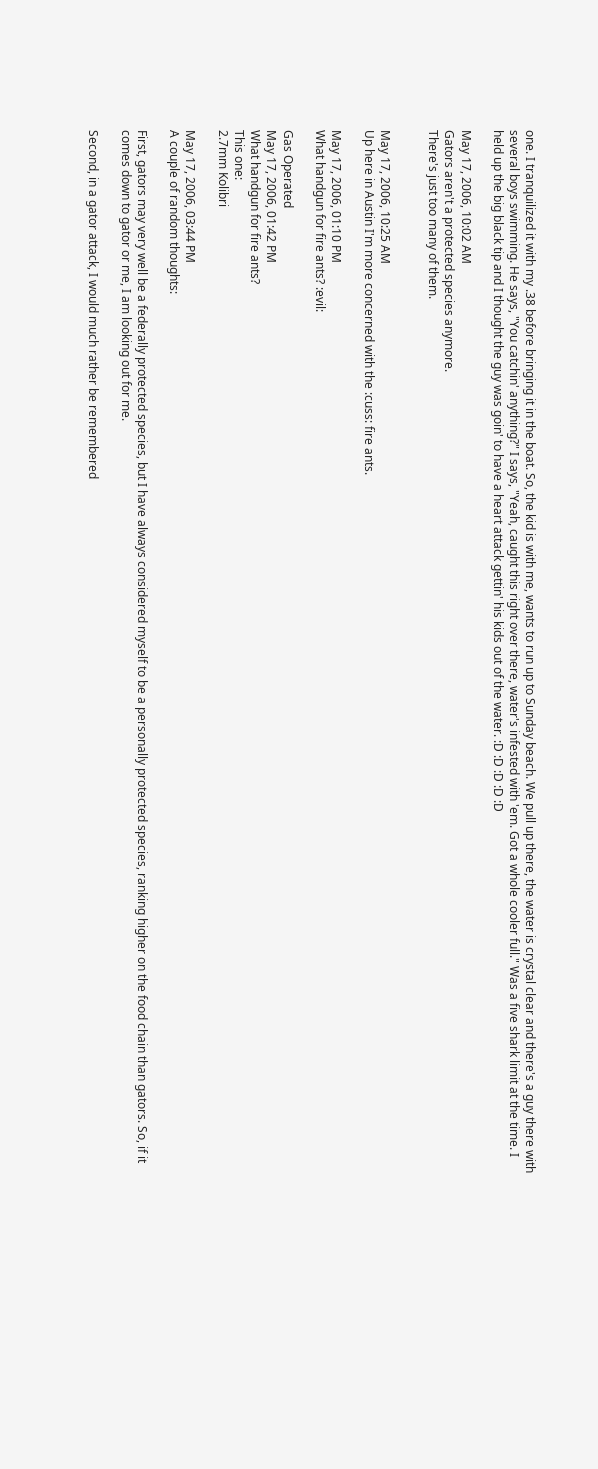one. I tranquilized it with my .38 before bringing it in the boat. So, the kid is with me, wants to run up to Sunday beach. We pull up there, the water is crystal clear and there's a guy there with several boys swimming. He says, "You catchin' anything?" I says, "Yeah, caught this right over there, water's infested with 'em. Got a whole cooler full." Was a five shark limit at the time. I held up the big black tip and I thought the guy was goin' to have a heart attack gettin' his kids out of the water. :D :D :D :D :D

May 17, 2006, 10:02 AM
Gators aren't a protected species anymore.
There's just too many of them.


May 17, 2006, 10:25 AM
Up here in Austin I'm more concerned with the :cuss: fire ants.

May 17, 2006, 01:10 PM
What handgun for fire ants? :evil:

Gas Operated
May 17, 2006, 01:42 PM
What handgun for fire ants?
This one:
2.7mm Kolibri

May 17, 2006, 03:44 PM
A couple of random thoughts:

First, gators may very well be a federally protected species, but I have always considered myself to be a personally protected species, ranking higher on the food chain than gators. So, if it comes down to gator or me, I am looking out for me.

Second, in a gator attack, I would much rather be remembered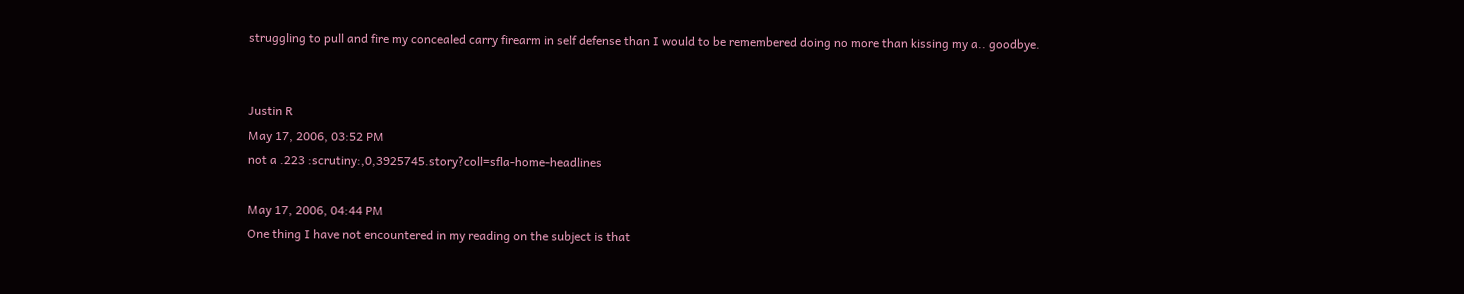struggling to pull and fire my concealed carry firearm in self defense than I would to be remembered doing no more than kissing my a.. goodbye.


Justin R
May 17, 2006, 03:52 PM
not a .223 :scrutiny:,0,3925745.story?coll=sfla-home-headlines

May 17, 2006, 04:44 PM
One thing I have not encountered in my reading on the subject is that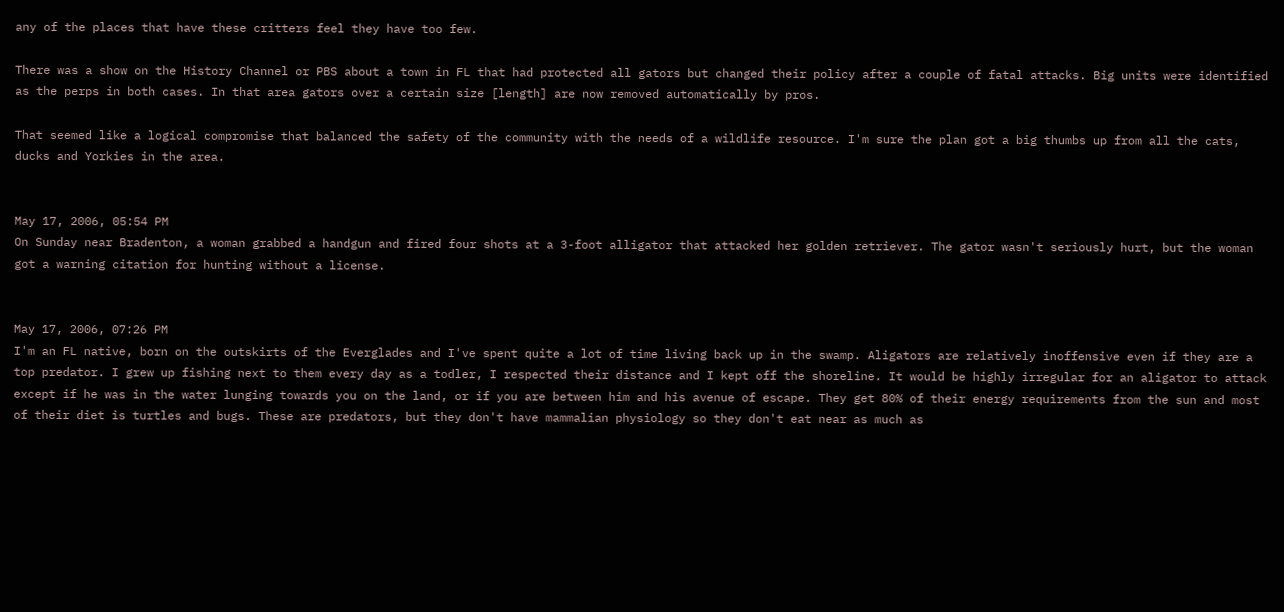any of the places that have these critters feel they have too few.

There was a show on the History Channel or PBS about a town in FL that had protected all gators but changed their policy after a couple of fatal attacks. Big units were identified as the perps in both cases. In that area gators over a certain size [length] are now removed automatically by pros.

That seemed like a logical compromise that balanced the safety of the community with the needs of a wildlife resource. I'm sure the plan got a big thumbs up from all the cats, ducks and Yorkies in the area.


May 17, 2006, 05:54 PM
On Sunday near Bradenton, a woman grabbed a handgun and fired four shots at a 3-foot alligator that attacked her golden retriever. The gator wasn't seriously hurt, but the woman got a warning citation for hunting without a license.


May 17, 2006, 07:26 PM
I'm an FL native, born on the outskirts of the Everglades and I've spent quite a lot of time living back up in the swamp. Aligators are relatively inoffensive even if they are a top predator. I grew up fishing next to them every day as a todler, I respected their distance and I kept off the shoreline. It would be highly irregular for an aligator to attack except if he was in the water lunging towards you on the land, or if you are between him and his avenue of escape. They get 80% of their energy requirements from the sun and most of their diet is turtles and bugs. These are predators, but they don't have mammalian physiology so they don't eat near as much as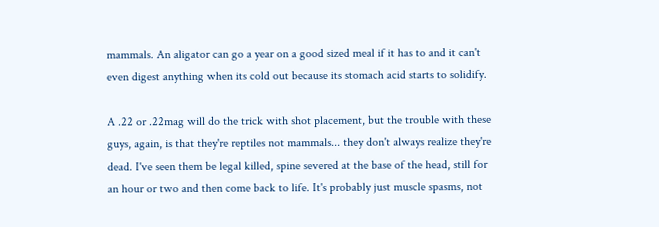mammals. An aligator can go a year on a good sized meal if it has to and it can't even digest anything when its cold out because its stomach acid starts to solidify.

A .22 or .22mag will do the trick with shot placement, but the trouble with these guys, again, is that they're reptiles not mammals... they don't always realize they're dead. I've seen them be legal killed, spine severed at the base of the head, still for an hour or two and then come back to life. It's probably just muscle spasms, not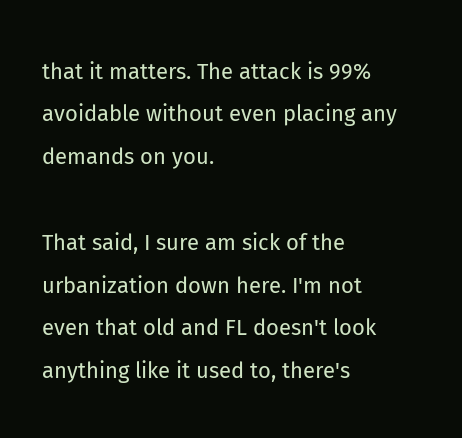that it matters. The attack is 99% avoidable without even placing any demands on you.

That said, I sure am sick of the urbanization down here. I'm not even that old and FL doesn't look anything like it used to, there's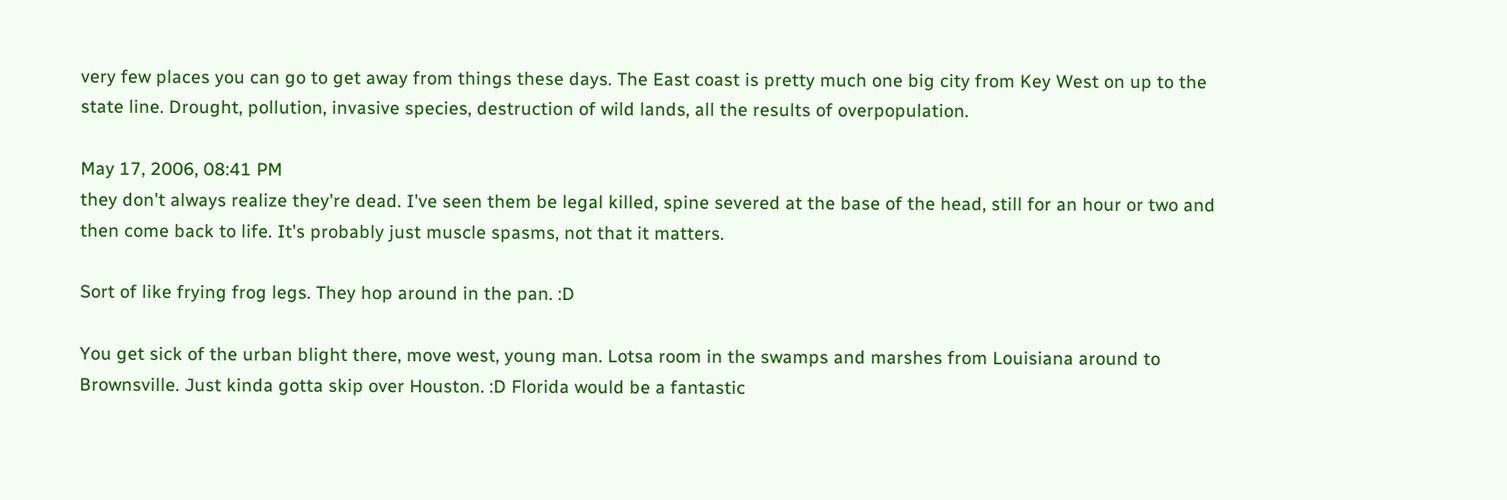very few places you can go to get away from things these days. The East coast is pretty much one big city from Key West on up to the state line. Drought, pollution, invasive species, destruction of wild lands, all the results of overpopulation.

May 17, 2006, 08:41 PM
they don't always realize they're dead. I've seen them be legal killed, spine severed at the base of the head, still for an hour or two and then come back to life. It's probably just muscle spasms, not that it matters.

Sort of like frying frog legs. They hop around in the pan. :D

You get sick of the urban blight there, move west, young man. Lotsa room in the swamps and marshes from Louisiana around to Brownsville. Just kinda gotta skip over Houston. :D Florida would be a fantastic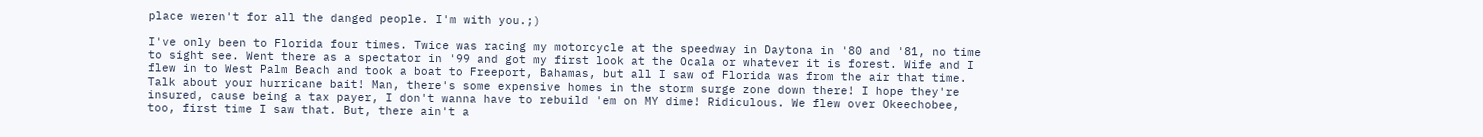place weren't for all the danged people. I'm with you.;)

I've only been to Florida four times. Twice was racing my motorcycle at the speedway in Daytona in '80 and '81, no time to sight see. Went there as a spectator in '99 and got my first look at the Ocala or whatever it is forest. Wife and I flew in to West Palm Beach and took a boat to Freeport, Bahamas, but all I saw of Florida was from the air that time. Talk about your hurricane bait! Man, there's some expensive homes in the storm surge zone down there! I hope they're insured, cause being a tax payer, I don't wanna have to rebuild 'em on MY dime! Ridiculous. We flew over Okeechobee, too, first time I saw that. But, there ain't a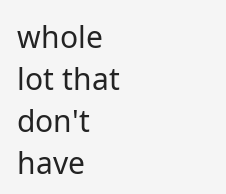whole lot that don't have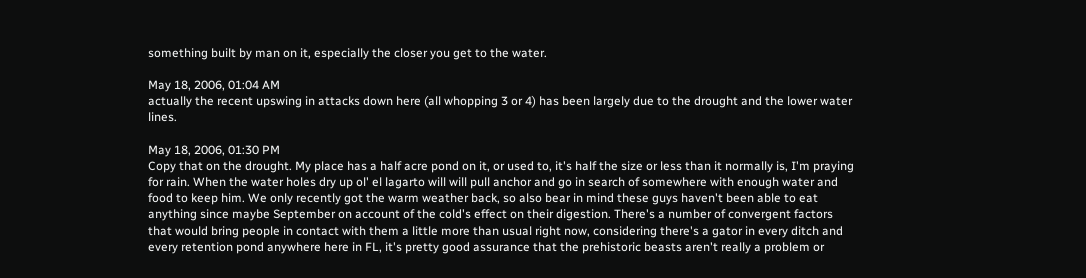something built by man on it, especially the closer you get to the water.

May 18, 2006, 01:04 AM
actually the recent upswing in attacks down here (all whopping 3 or 4) has been largely due to the drought and the lower water lines.

May 18, 2006, 01:30 PM
Copy that on the drought. My place has a half acre pond on it, or used to, it's half the size or less than it normally is, I'm praying for rain. When the water holes dry up ol' el lagarto will will pull anchor and go in search of somewhere with enough water and food to keep him. We only recently got the warm weather back, so also bear in mind these guys haven't been able to eat anything since maybe September on account of the cold's effect on their digestion. There's a number of convergent factors that would bring people in contact with them a little more than usual right now, considering there's a gator in every ditch and every retention pond anywhere here in FL, it's pretty good assurance that the prehistoric beasts aren't really a problem or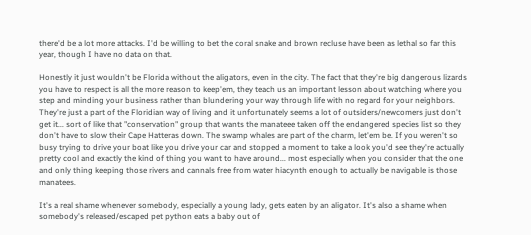there'd be a lot more attacks. I'd be willing to bet the coral snake and brown recluse have been as lethal so far this year, though I have no data on that.

Honestly it just wouldn't be Florida without the aligators, even in the city. The fact that they're big dangerous lizards you have to respect is all the more reason to keep'em, they teach us an important lesson about watching where you step and minding your business rather than blundering your way through life with no regard for your neighbors. They're just a part of the Floridian way of living and it unfortunately seems a lot of outsiders/newcomers just don't get it... sort of like that "conservation" group that wants the manateee taken off the endangered species list so they don't have to slow their Cape Hatteras down. The swamp whales are part of the charm, let'em be. If you weren't so busy trying to drive your boat like you drive your car and stopped a moment to take a look you'd see they're actually pretty cool and exactly the kind of thing you want to have around... most especially when you consider that the one and only thing keeping those rivers and cannals free from water hiacynth enough to actually be navigable is those manatees.

It's a real shame whenever somebody, especially a young lady, gets eaten by an aligator. It's also a shame when somebody's released/escaped pet python eats a baby out of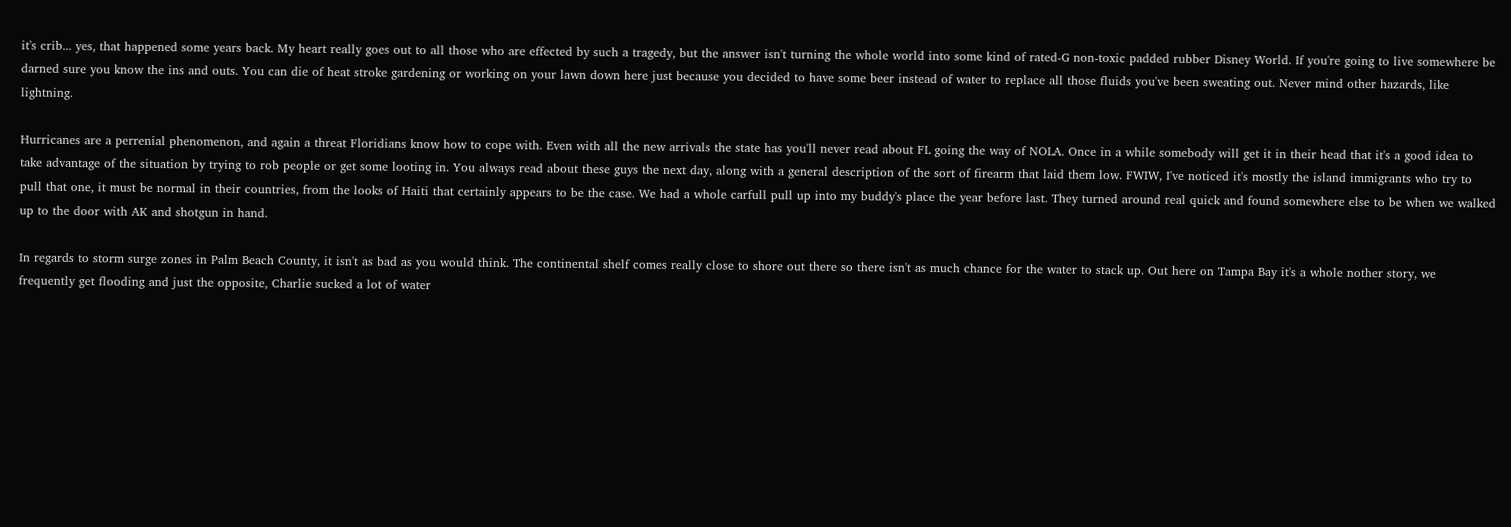it's crib... yes, that happened some years back. My heart really goes out to all those who are effected by such a tragedy, but the answer isn't turning the whole world into some kind of rated-G non-toxic padded rubber Disney World. If you're going to live somewhere be darned sure you know the ins and outs. You can die of heat stroke gardening or working on your lawn down here just because you decided to have some beer instead of water to replace all those fluids you've been sweating out. Never mind other hazards, like lightning.

Hurricanes are a perrenial phenomenon, and again a threat Floridians know how to cope with. Even with all the new arrivals the state has you'll never read about FL going the way of NOLA. Once in a while somebody will get it in their head that it's a good idea to take advantage of the situation by trying to rob people or get some looting in. You always read about these guys the next day, along with a general description of the sort of firearm that laid them low. FWIW, I've noticed it's mostly the island immigrants who try to pull that one, it must be normal in their countries, from the looks of Haiti that certainly appears to be the case. We had a whole carfull pull up into my buddy's place the year before last. They turned around real quick and found somewhere else to be when we walked up to the door with AK and shotgun in hand.

In regards to storm surge zones in Palm Beach County, it isn't as bad as you would think. The continental shelf comes really close to shore out there so there isn't as much chance for the water to stack up. Out here on Tampa Bay it's a whole nother story, we frequently get flooding and just the opposite, Charlie sucked a lot of water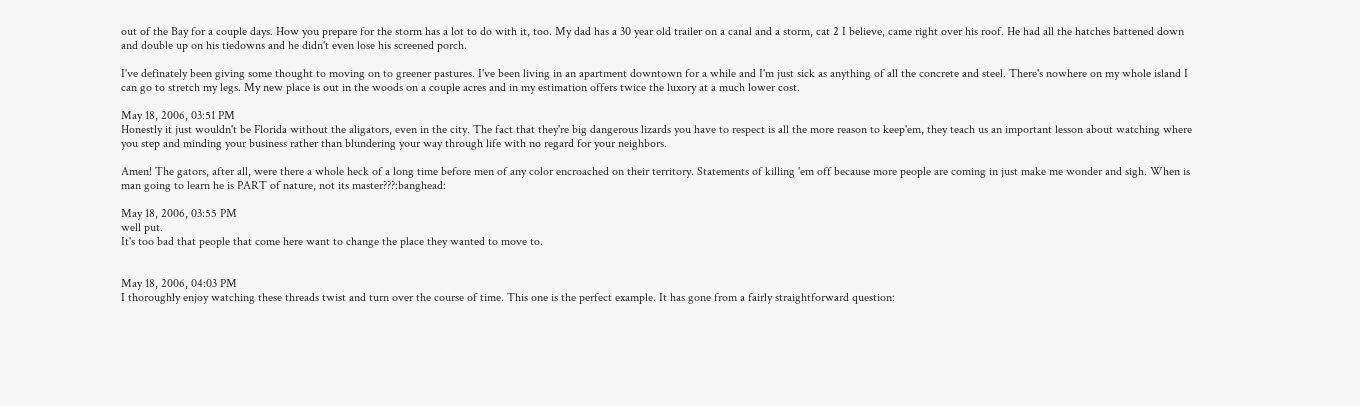out of the Bay for a couple days. How you prepare for the storm has a lot to do with it, too. My dad has a 30 year old trailer on a canal and a storm, cat 2 I believe, came right over his roof. He had all the hatches battened down and double up on his tiedowns and he didn't even lose his screened porch.

I've definately been giving some thought to moving on to greener pastures. I've been living in an apartment downtown for a while and I'm just sick as anything of all the concrete and steel. There's nowhere on my whole island I can go to stretch my legs. My new place is out in the woods on a couple acres and in my estimation offers twice the luxory at a much lower cost.

May 18, 2006, 03:51 PM
Honestly it just wouldn't be Florida without the aligators, even in the city. The fact that they're big dangerous lizards you have to respect is all the more reason to keep'em, they teach us an important lesson about watching where you step and minding your business rather than blundering your way through life with no regard for your neighbors.

Amen! The gators, after all, were there a whole heck of a long time before men of any color encroached on their territory. Statements of killing 'em off because more people are coming in just make me wonder and sigh. When is man going to learn he is PART of nature, not its master???:banghead:

May 18, 2006, 03:55 PM
well put.
It's too bad that people that come here want to change the place they wanted to move to.


May 18, 2006, 04:03 PM
I thoroughly enjoy watching these threads twist and turn over the course of time. This one is the perfect example. It has gone from a fairly straightforward question: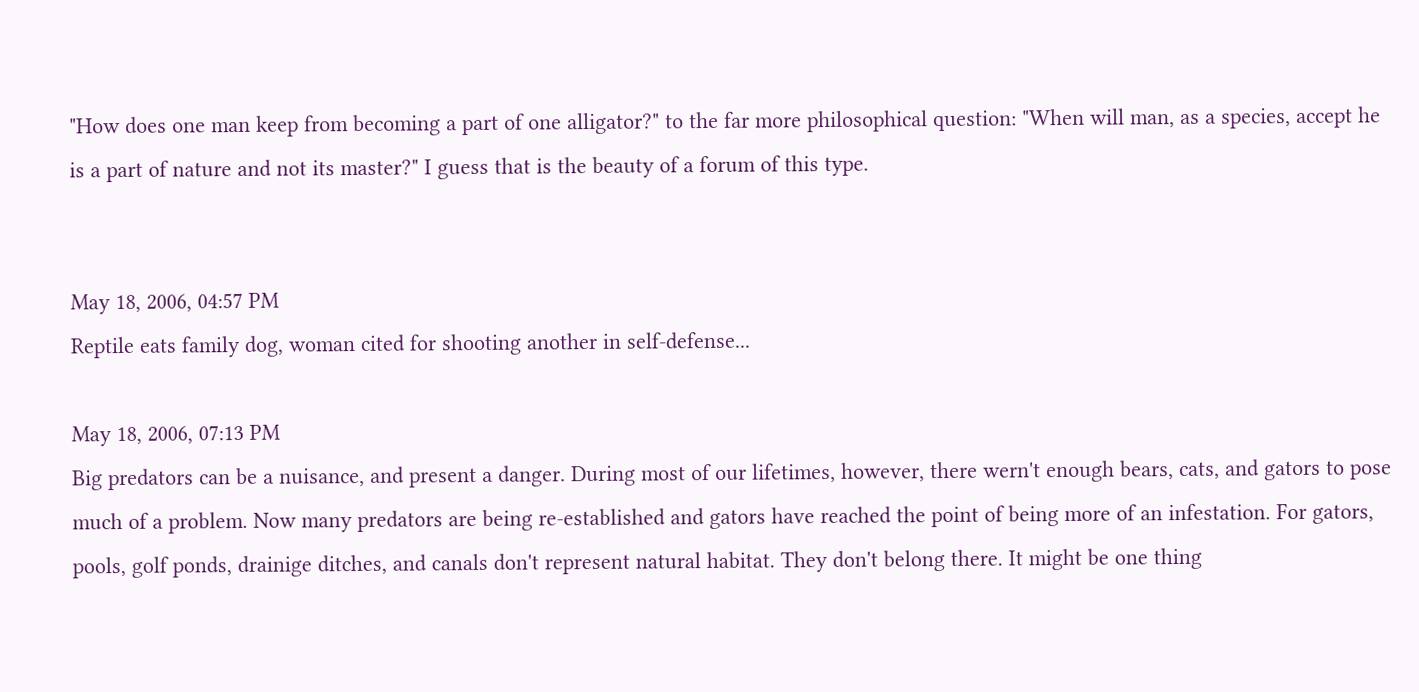"How does one man keep from becoming a part of one alligator?" to the far more philosophical question: "When will man, as a species, accept he is a part of nature and not its master?" I guess that is the beauty of a forum of this type.


May 18, 2006, 04:57 PM
Reptile eats family dog, woman cited for shooting another in self-defense...

May 18, 2006, 07:13 PM
Big predators can be a nuisance, and present a danger. During most of our lifetimes, however, there wern't enough bears, cats, and gators to pose much of a problem. Now many predators are being re-established and gators have reached the point of being more of an infestation. For gators, pools, golf ponds, drainige ditches, and canals don't represent natural habitat. They don't belong there. It might be one thing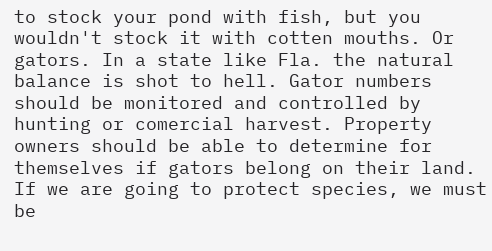to stock your pond with fish, but you wouldn't stock it with cotten mouths. Or gators. In a state like Fla. the natural balance is shot to hell. Gator numbers should be monitored and controlled by hunting or comercial harvest. Property owners should be able to determine for themselves if gators belong on their land.
If we are going to protect species, we must be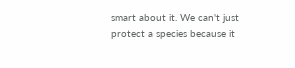smart about it. We can't just protect a species because it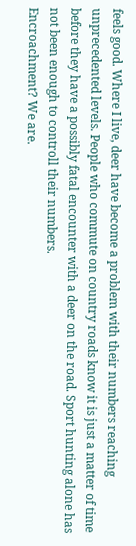feels good. Where I live, deer have become a problem with their numbers reaching unprecedented levels. People who commute on country roads know it is just a matter of time before they have a possibly fatal encounter with a deer on the road. Sport hunting alone has not been enough to controll their numbers.
Encroachment? We are.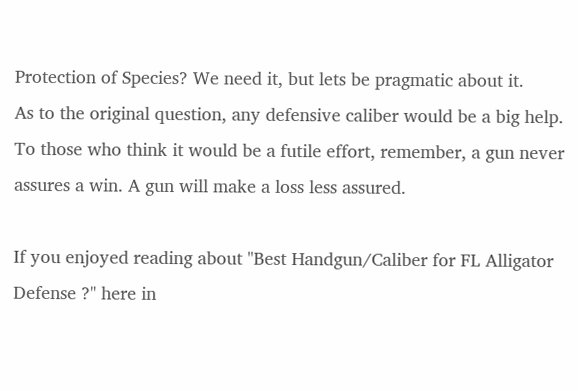Protection of Species? We need it, but lets be pragmatic about it.
As to the original question, any defensive caliber would be a big help. To those who think it would be a futile effort, remember, a gun never assures a win. A gun will make a loss less assured.

If you enjoyed reading about "Best Handgun/Caliber for FL Alligator Defense ?" here in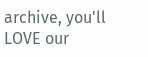archive, you'll LOVE our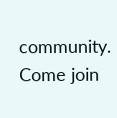community. Come join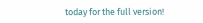today for the full version!